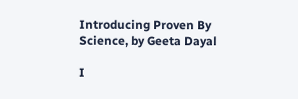Introducing Proven By Science, by Geeta Dayal

I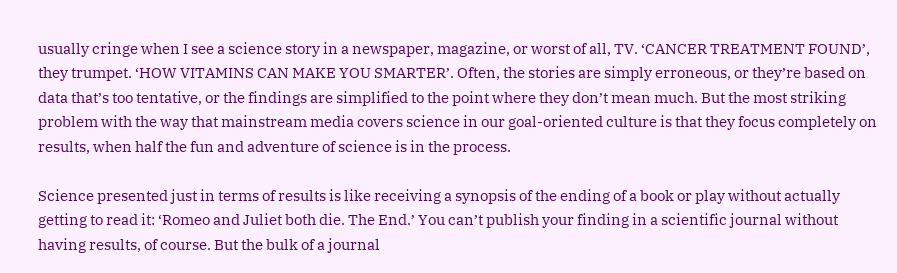usually cringe when I see a science story in a newspaper, magazine, or worst of all, TV. ‘CANCER TREATMENT FOUND’, they trumpet. ‘HOW VITAMINS CAN MAKE YOU SMARTER’. Often, the stories are simply erroneous, or they’re based on data that’s too tentative, or the findings are simplified to the point where they don’t mean much. But the most striking problem with the way that mainstream media covers science in our goal-oriented culture is that they focus completely on results, when half the fun and adventure of science is in the process.

Science presented just in terms of results is like receiving a synopsis of the ending of a book or play without actually getting to read it: ‘Romeo and Juliet both die. The End.’ You can’t publish your finding in a scientific journal without having results, of course. But the bulk of a journal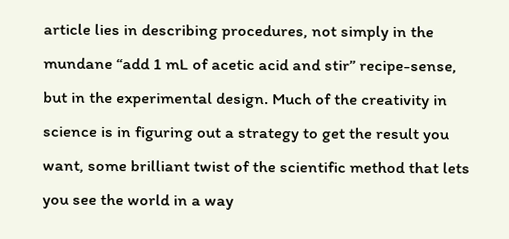article lies in describing procedures, not simply in the mundane “add 1 mL of acetic acid and stir” recipe-sense, but in the experimental design. Much of the creativity in science is in figuring out a strategy to get the result you want, some brilliant twist of the scientific method that lets you see the world in a way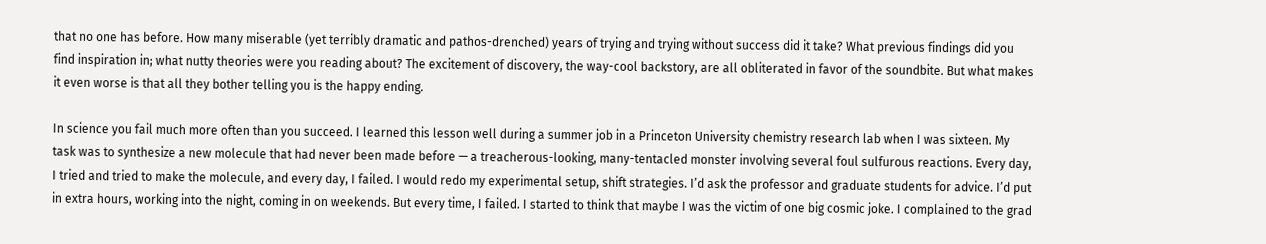that no one has before. How many miserable (yet terribly dramatic and pathos-drenched) years of trying and trying without success did it take? What previous findings did you find inspiration in; what nutty theories were you reading about? The excitement of discovery, the way-cool backstory, are all obliterated in favor of the soundbite. But what makes it even worse is that all they bother telling you is the happy ending.

In science you fail much more often than you succeed. I learned this lesson well during a summer job in a Princeton University chemistry research lab when I was sixteen. My task was to synthesize a new molecule that had never been made before — a treacherous-looking, many-tentacled monster involving several foul sulfurous reactions. Every day, I tried and tried to make the molecule, and every day, I failed. I would redo my experimental setup, shift strategies. I’d ask the professor and graduate students for advice. I’d put in extra hours, working into the night, coming in on weekends. But every time, I failed. I started to think that maybe I was the victim of one big cosmic joke. I complained to the grad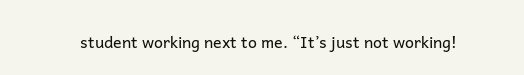student working next to me. “It’s just not working!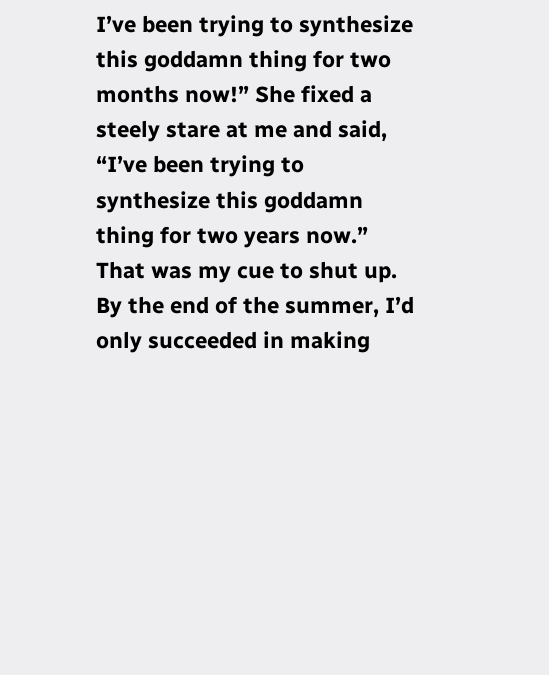I’ve been trying to synthesize this goddamn thing for two months now!” She fixed a steely stare at me and said, “I’ve been trying to synthesize this goddamn thing for two years now.” That was my cue to shut up. By the end of the summer, I’d only succeeded in making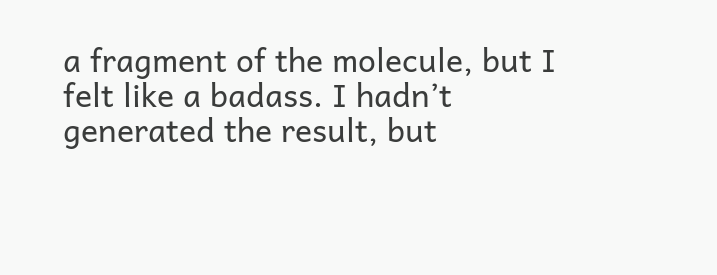a fragment of the molecule, but I felt like a badass. I hadn’t generated the result, but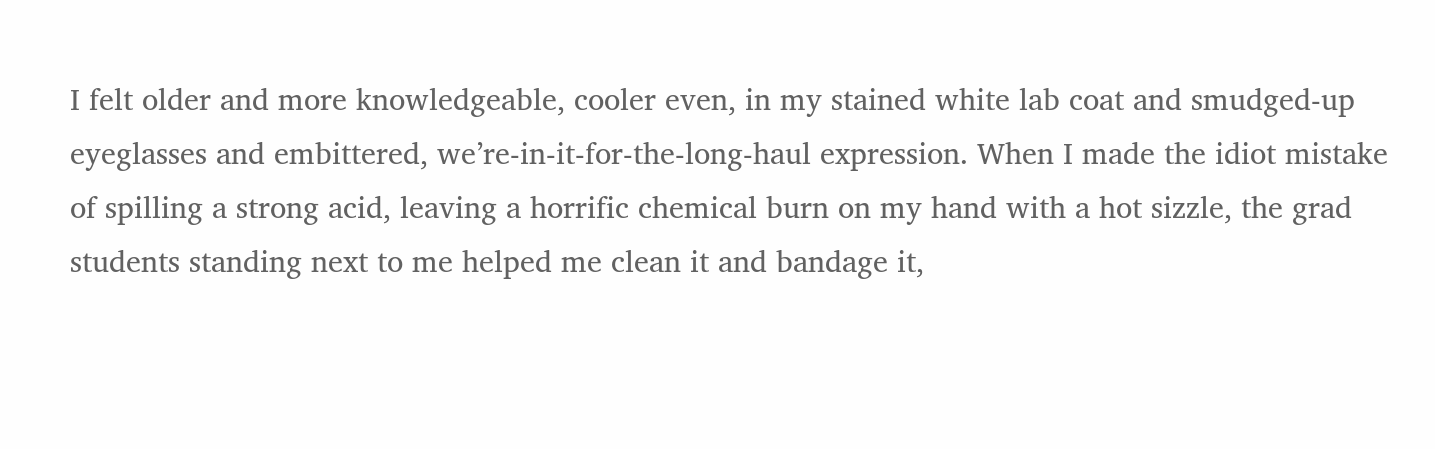I felt older and more knowledgeable, cooler even, in my stained white lab coat and smudged-up eyeglasses and embittered, we’re-in-it-for-the-long-haul expression. When I made the idiot mistake of spilling a strong acid, leaving a horrific chemical burn on my hand with a hot sizzle, the grad students standing next to me helped me clean it and bandage it,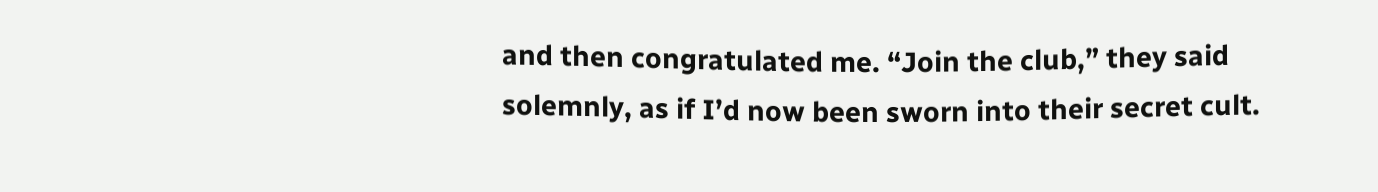and then congratulated me. “Join the club,” they said solemnly, as if I’d now been sworn into their secret cult.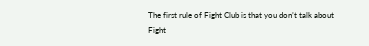The first rule of Fight Club is that you don’t talk about Fight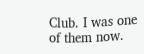Club. I was one of them now.